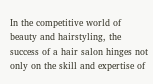In the competitive world of beauty and hairstyling, the success of a hair salon hinges not only on the skill and expertise of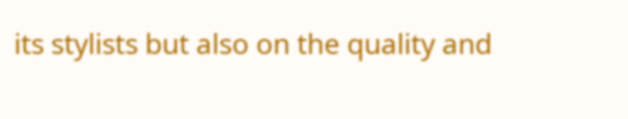its stylists but also on the quality and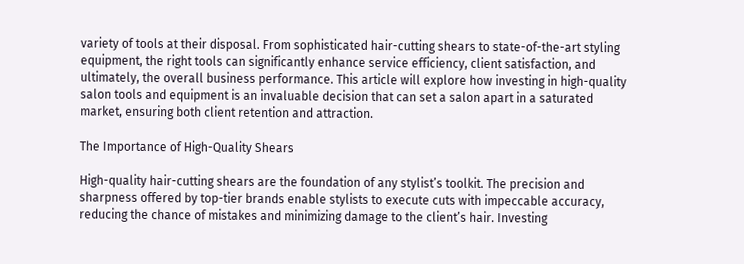variety of tools at their disposal. From sophisticated hair-cutting shears to state-of-the-art styling equipment, the right tools can significantly enhance service efficiency, client satisfaction, and ultimately, the overall business performance. This article will explore how investing in high-quality salon tools and equipment is an invaluable decision that can set a salon apart in a saturated market, ensuring both client retention and attraction.

The Importance of High-Quality Shears

High-quality hair-cutting shears are the foundation of any stylist’s toolkit. The precision and sharpness offered by top-tier brands enable stylists to execute cuts with impeccable accuracy, reducing the chance of mistakes and minimizing damage to the client’s hair. Investing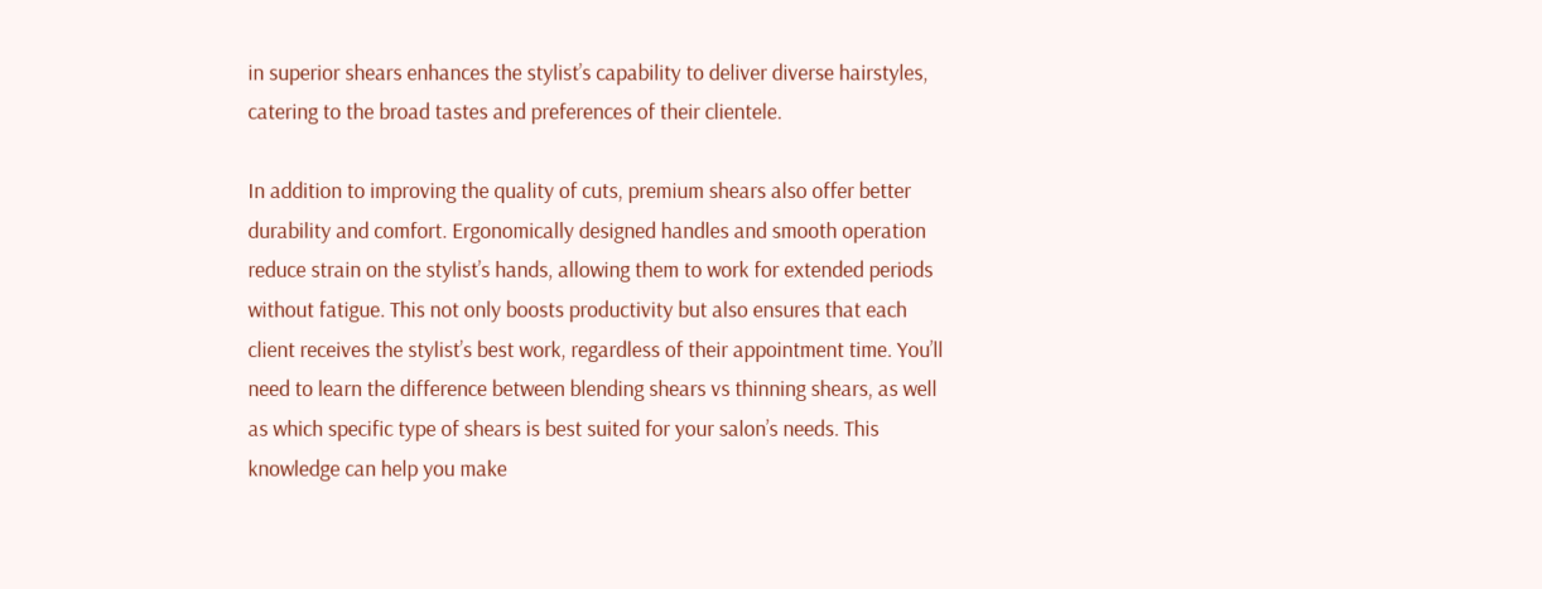in superior shears enhances the stylist’s capability to deliver diverse hairstyles, catering to the broad tastes and preferences of their clientele.

In addition to improving the quality of cuts, premium shears also offer better durability and comfort. Ergonomically designed handles and smooth operation reduce strain on the stylist’s hands, allowing them to work for extended periods without fatigue. This not only boosts productivity but also ensures that each client receives the stylist’s best work, regardless of their appointment time. You’ll need to learn the difference between blending shears vs thinning shears, as well as which specific type of shears is best suited for your salon’s needs. This knowledge can help you make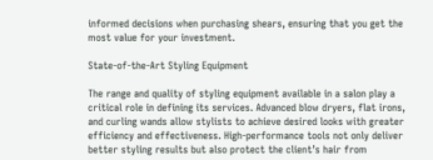informed decisions when purchasing shears, ensuring that you get the most value for your investment.

State-of-the-Art Styling Equipment

The range and quality of styling equipment available in a salon play a critical role in defining its services. Advanced blow dryers, flat irons, and curling wands allow stylists to achieve desired looks with greater efficiency and effectiveness. High-performance tools not only deliver better styling results but also protect the client’s hair from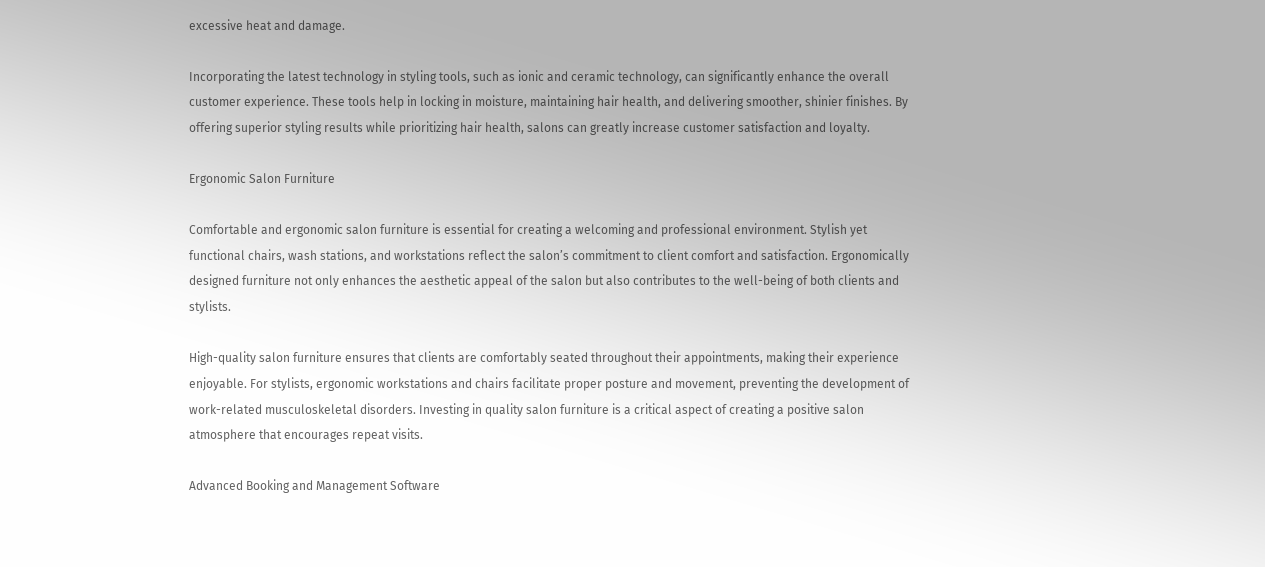excessive heat and damage.

Incorporating the latest technology in styling tools, such as ionic and ceramic technology, can significantly enhance the overall customer experience. These tools help in locking in moisture, maintaining hair health, and delivering smoother, shinier finishes. By offering superior styling results while prioritizing hair health, salons can greatly increase customer satisfaction and loyalty.

Ergonomic Salon Furniture

Comfortable and ergonomic salon furniture is essential for creating a welcoming and professional environment. Stylish yet functional chairs, wash stations, and workstations reflect the salon’s commitment to client comfort and satisfaction. Ergonomically designed furniture not only enhances the aesthetic appeal of the salon but also contributes to the well-being of both clients and stylists.

High-quality salon furniture ensures that clients are comfortably seated throughout their appointments, making their experience enjoyable. For stylists, ergonomic workstations and chairs facilitate proper posture and movement, preventing the development of work-related musculoskeletal disorders. Investing in quality salon furniture is a critical aspect of creating a positive salon atmosphere that encourages repeat visits.

Advanced Booking and Management Software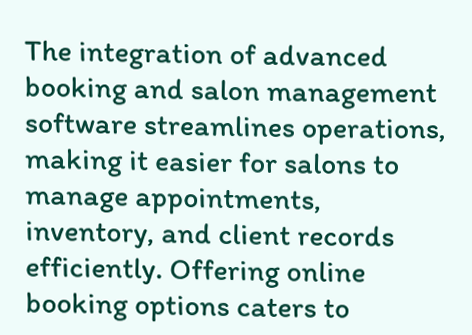The integration of advanced booking and salon management software streamlines operations, making it easier for salons to manage appointments, inventory, and client records efficiently. Offering online booking options caters to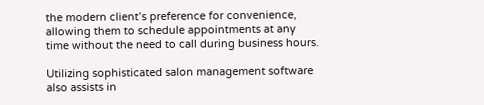the modern client’s preference for convenience, allowing them to schedule appointments at any time without the need to call during business hours.

Utilizing sophisticated salon management software also assists in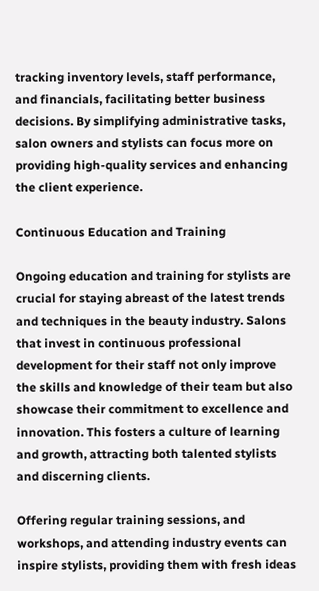tracking inventory levels, staff performance, and financials, facilitating better business decisions. By simplifying administrative tasks, salon owners and stylists can focus more on providing high-quality services and enhancing the client experience.

Continuous Education and Training

Ongoing education and training for stylists are crucial for staying abreast of the latest trends and techniques in the beauty industry. Salons that invest in continuous professional development for their staff not only improve the skills and knowledge of their team but also showcase their commitment to excellence and innovation. This fosters a culture of learning and growth, attracting both talented stylists and discerning clients.

Offering regular training sessions, and workshops, and attending industry events can inspire stylists, providing them with fresh ideas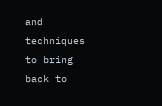and techniques to bring back to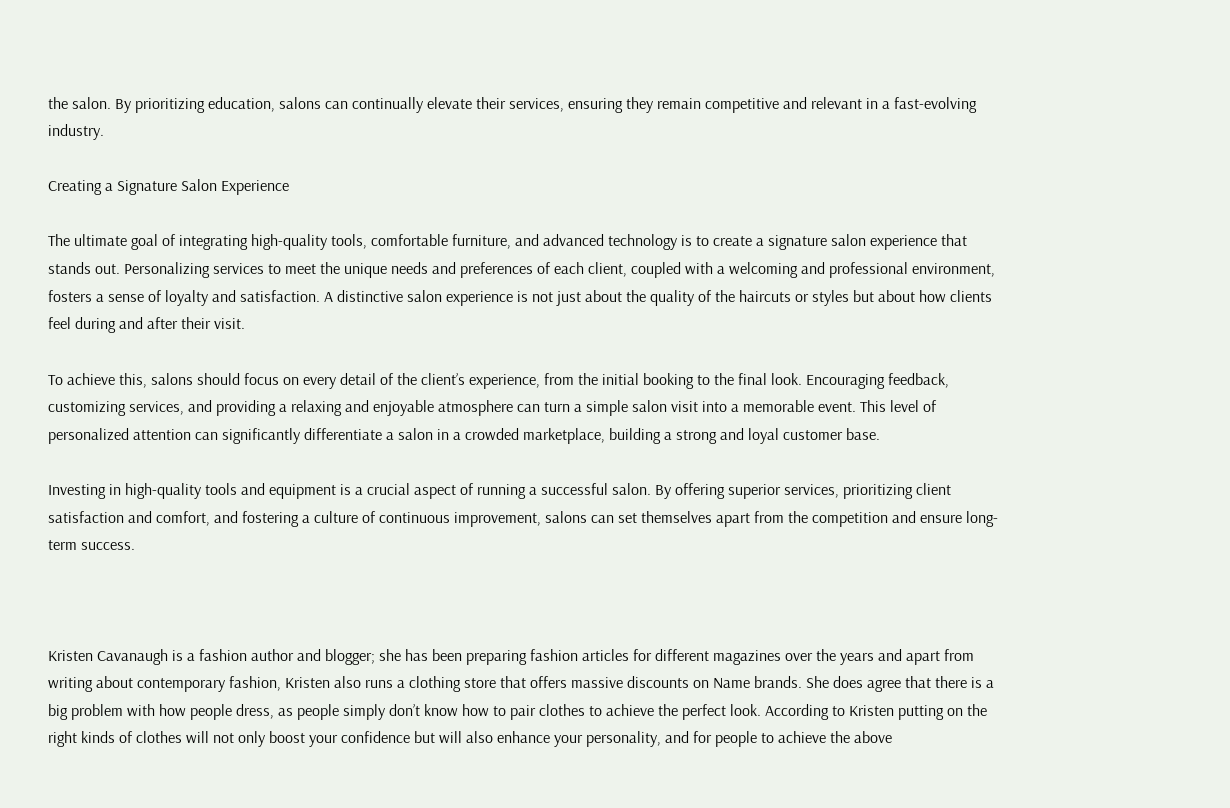the salon. By prioritizing education, salons can continually elevate their services, ensuring they remain competitive and relevant in a fast-evolving industry.

Creating a Signature Salon Experience

The ultimate goal of integrating high-quality tools, comfortable furniture, and advanced technology is to create a signature salon experience that stands out. Personalizing services to meet the unique needs and preferences of each client, coupled with a welcoming and professional environment, fosters a sense of loyalty and satisfaction. A distinctive salon experience is not just about the quality of the haircuts or styles but about how clients feel during and after their visit.

To achieve this, salons should focus on every detail of the client’s experience, from the initial booking to the final look. Encouraging feedback, customizing services, and providing a relaxing and enjoyable atmosphere can turn a simple salon visit into a memorable event. This level of personalized attention can significantly differentiate a salon in a crowded marketplace, building a strong and loyal customer base.

Investing in high-quality tools and equipment is a crucial aspect of running a successful salon. By offering superior services, prioritizing client satisfaction and comfort, and fostering a culture of continuous improvement, salons can set themselves apart from the competition and ensure long-term success.



Kristen Cavanaugh is a fashion author and blogger; she has been preparing fashion articles for different magazines over the years and apart from writing about contemporary fashion, Kristen also runs a clothing store that offers massive discounts on Name brands. She does agree that there is a big problem with how people dress, as people simply don’t know how to pair clothes to achieve the perfect look. According to Kristen putting on the right kinds of clothes will not only boost your confidence but will also enhance your personality, and for people to achieve the above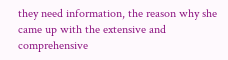they need information, the reason why she came up with the extensive and comprehensive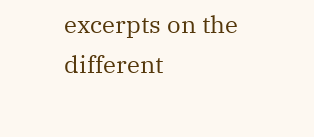excerpts on the different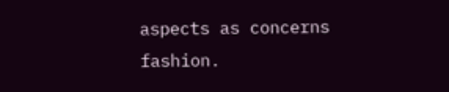aspects as concerns fashion.